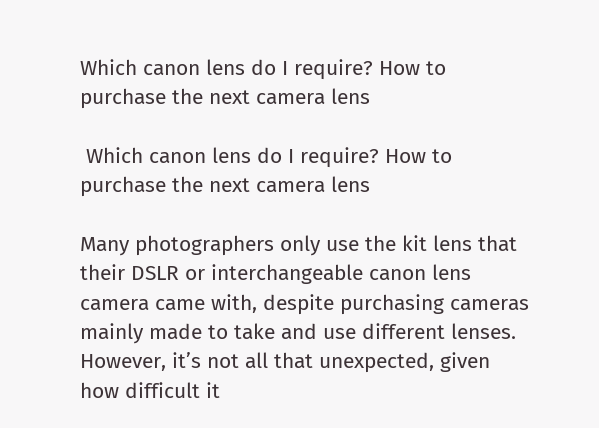Which canon lens do I require? How to purchase the next camera lens

 Which canon lens do I require? How to purchase the next camera lens

Many photographers only use the kit lens that their DSLR or interchangeable canon lens camera came with, despite purchasing cameras mainly made to take and use different lenses. However, it’s not all that unexpected, given how difficult it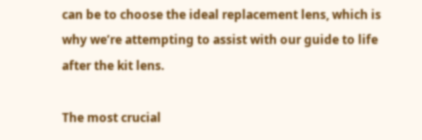can be to choose the ideal replacement lens, which is why we’re attempting to assist with our guide to life after the kit lens.

The most crucial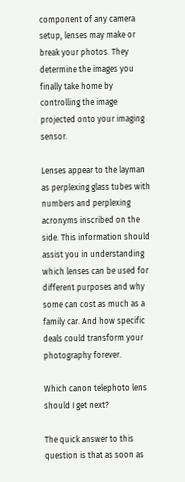component of any camera setup, lenses may make or break your photos. They determine the images you finally take home by controlling the image projected onto your imaging sensor.

Lenses appear to the layman as perplexing glass tubes with numbers and perplexing acronyms inscribed on the side. This information should assist you in understanding which lenses can be used for different purposes and why some can cost as much as a family car. And how specific deals could transform your photography forever.

Which canon telephoto lens should I get next?

The quick answer to this question is that as soon as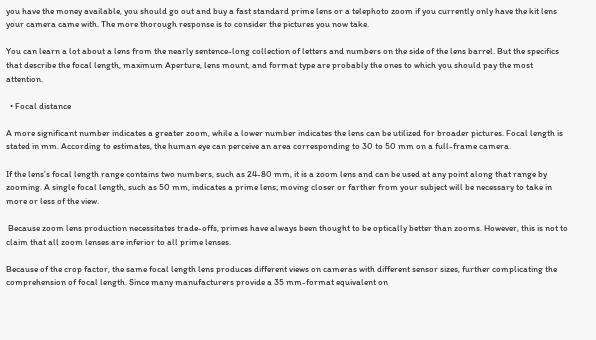you have the money available, you should go out and buy a fast standard prime lens or a telephoto zoom if you currently only have the kit lens your camera came with. The more thorough response is to consider the pictures you now take.

You can learn a lot about a lens from the nearly sentence-long collection of letters and numbers on the side of the lens barrel. But the specifics that describe the focal length, maximum Aperture, lens mount, and format type are probably the ones to which you should pay the most attention.

  • Focal distance

A more significant number indicates a greater zoom, while a lower number indicates the lens can be utilized for broader pictures. Focal length is stated in mm. According to estimates, the human eye can perceive an area corresponding to 30 to 50 mm on a full-frame camera.

If the lens’s focal length range contains two numbers, such as 24-80 mm, it is a zoom lens and can be used at any point along that range by zooming. A single focal length, such as 50 mm, indicates a prime lens; moving closer or farther from your subject will be necessary to take in more or less of the view.

 Because zoom lens production necessitates trade-offs, primes have always been thought to be optically better than zooms. However, this is not to claim that all zoom lenses are inferior to all prime lenses.

Because of the crop factor, the same focal length lens produces different views on cameras with different sensor sizes, further complicating the comprehension of focal length. Since many manufacturers provide a 35 mm-format equivalent on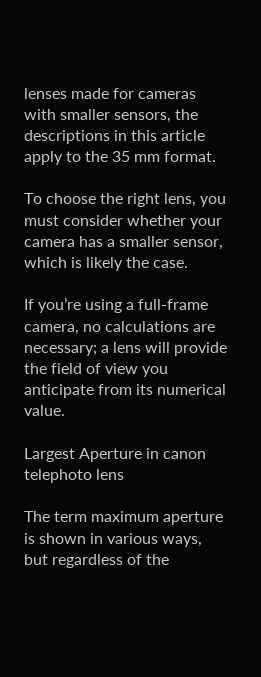lenses made for cameras with smaller sensors, the descriptions in this article apply to the 35 mm format.

To choose the right lens, you must consider whether your camera has a smaller sensor, which is likely the case.

If you’re using a full-frame camera, no calculations are necessary; a lens will provide the field of view you anticipate from its numerical value.

Largest Aperture in canon telephoto lens

The term maximum aperture is shown in various ways, but regardless of the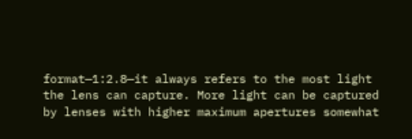format—1:2.8—it always refers to the most light the lens can capture. More light can be captured by lenses with higher maximum apertures somewhat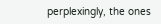perplexingly, the ones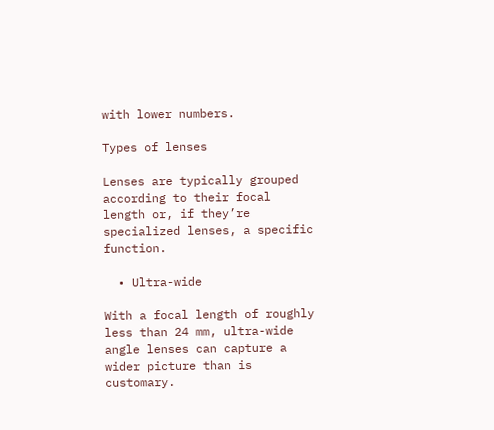with lower numbers.

Types of lenses

Lenses are typically grouped according to their focal length or, if they’re specialized lenses, a specific function.

  • Ultra-wide

With a focal length of roughly less than 24 mm, ultra-wide angle lenses can capture a wider picture than is customary.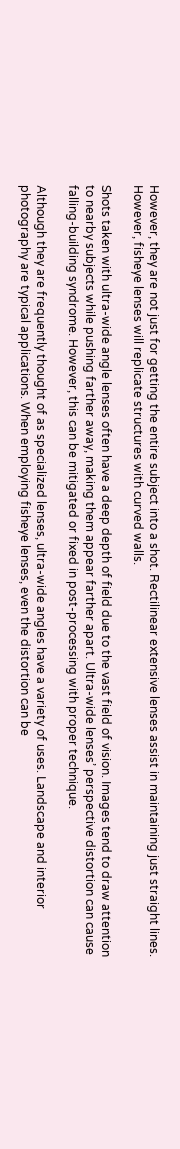However, they are not just for getting the entire subject into a shot. Rectilinear extensive lenses assist in maintaining just straight lines. However, fisheye lenses will replicate structures with curved walls.

Shots taken with ultra-wide angle lenses often have a deep depth of field due to the vast field of vision. Images tend to draw attention to nearby subjects while pushing farther away, making them appear farther apart. Ultra-wide lenses’ perspective distortion can cause falling-building syndrome. However, this can be mitigated or fixed in post-processing with proper technique.

Although they are frequently thought of as specialized lenses, ultra-wide angles have a variety of uses. Landscape and interior photography are typical applications. When employing fisheye lenses, even the distortion can be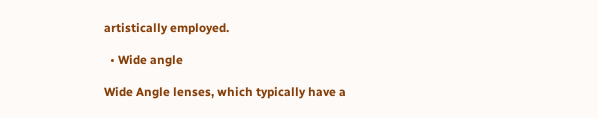artistically employed.

  • Wide angle

Wide Angle lenses, which typically have a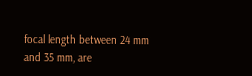focal length between 24 mm and 35 mm, are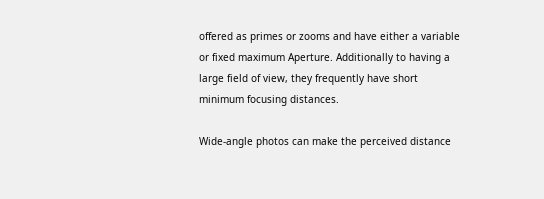offered as primes or zooms and have either a variable or fixed maximum Aperture. Additionally to having a large field of view, they frequently have short minimum focusing distances.

Wide-angle photos can make the perceived distance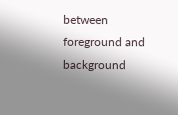between foreground and background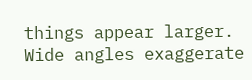things appear larger. Wide angles exaggerate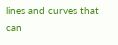lines and curves that can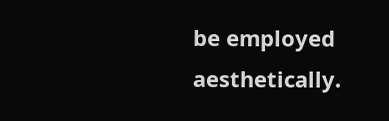be employed aesthetically.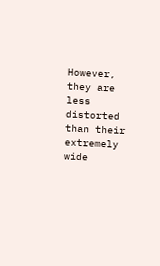However, they are less distorted than their extremely wide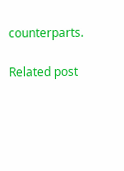counterparts.

Related post